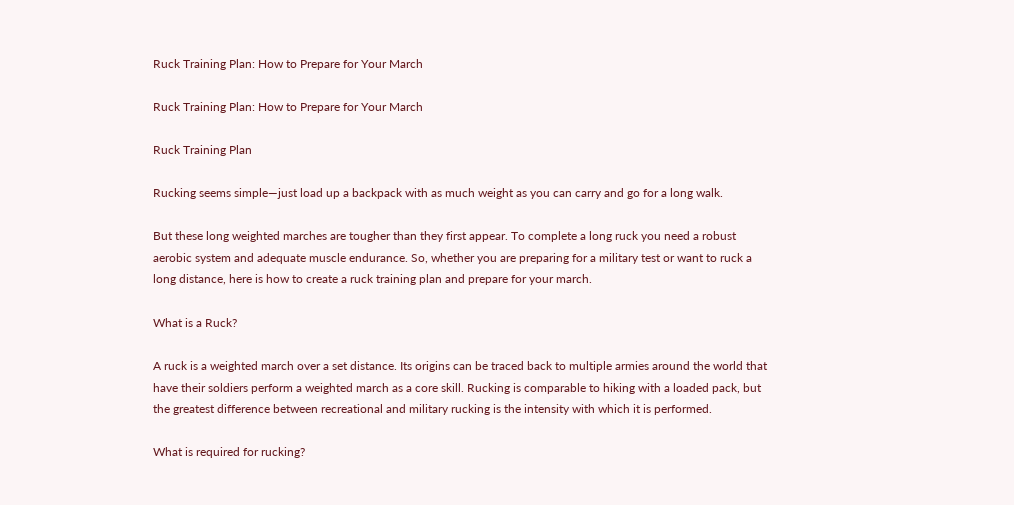Ruck Training Plan: How to Prepare for Your March

Ruck Training Plan: How to Prepare for Your March

Ruck Training Plan

Rucking seems simple—just load up a backpack with as much weight as you can carry and go for a long walk.

But these long weighted marches are tougher than they first appear. To complete a long ruck you need a robust aerobic system and adequate muscle endurance. So, whether you are preparing for a military test or want to ruck a long distance, here is how to create a ruck training plan and prepare for your march.

What is a Ruck?

A ruck is a weighted march over a set distance. Its origins can be traced back to multiple armies around the world that have their soldiers perform a weighted march as a core skill. Rucking is comparable to hiking with a loaded pack, but the greatest difference between recreational and military rucking is the intensity with which it is performed.

What is required for rucking?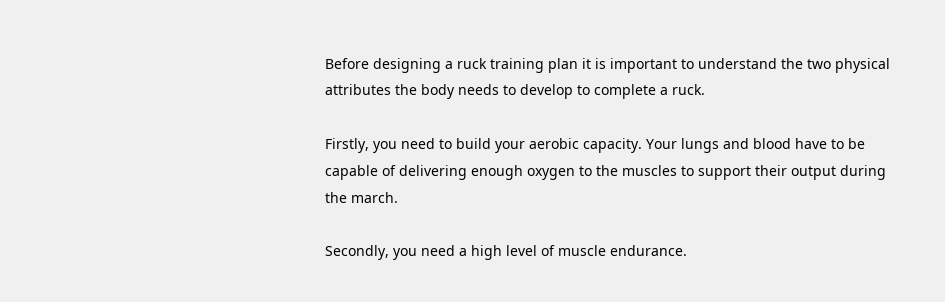Before designing a ruck training plan it is important to understand the two physical attributes the body needs to develop to complete a ruck.

Firstly, you need to build your aerobic capacity. Your lungs and blood have to be capable of delivering enough oxygen to the muscles to support their output during the march.

Secondly, you need a high level of muscle endurance.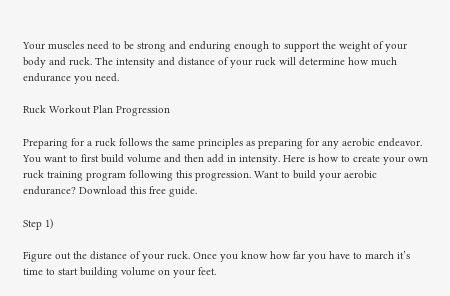Your muscles need to be strong and enduring enough to support the weight of your body and ruck. The intensity and distance of your ruck will determine how much endurance you need.

Ruck Workout Plan Progression

Preparing for a ruck follows the same principles as preparing for any aerobic endeavor. You want to first build volume and then add in intensity. Here is how to create your own ruck training program following this progression. Want to build your aerobic endurance? Download this free guide.

Step 1)

Figure out the distance of your ruck. Once you know how far you have to march it’s time to start building volume on your feet.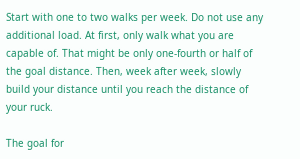Start with one to two walks per week. Do not use any additional load. At first, only walk what you are capable of. That might be only one-fourth or half of the goal distance. Then, week after week, slowly build your distance until you reach the distance of your ruck.

The goal for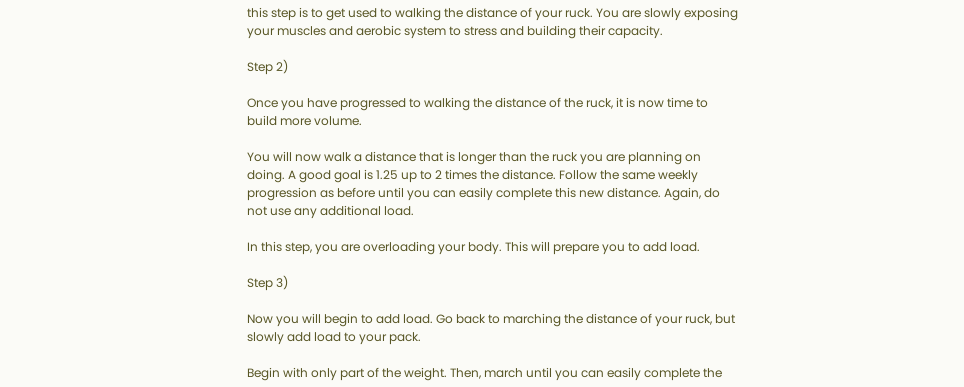this step is to get used to walking the distance of your ruck. You are slowly exposing your muscles and aerobic system to stress and building their capacity.

Step 2)

Once you have progressed to walking the distance of the ruck, it is now time to build more volume.

You will now walk a distance that is longer than the ruck you are planning on doing. A good goal is 1.25 up to 2 times the distance. Follow the same weekly progression as before until you can easily complete this new distance. Again, do not use any additional load.

In this step, you are overloading your body. This will prepare you to add load.

Step 3)

Now you will begin to add load. Go back to marching the distance of your ruck, but slowly add load to your pack.

Begin with only part of the weight. Then, march until you can easily complete the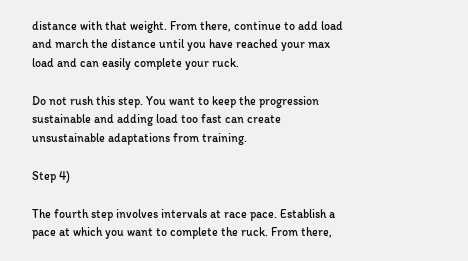distance with that weight. From there, continue to add load and march the distance until you have reached your max load and can easily complete your ruck.

Do not rush this step. You want to keep the progression sustainable and adding load too fast can create unsustainable adaptations from training.

Step 4)

The fourth step involves intervals at race pace. Establish a pace at which you want to complete the ruck. From there,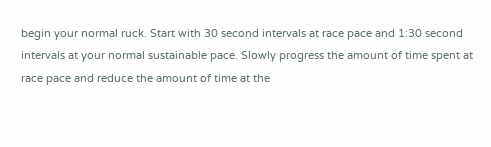begin your normal ruck. Start with 30 second intervals at race pace and 1:30 second intervals at your normal sustainable pace. Slowly progress the amount of time spent at race pace and reduce the amount of time at the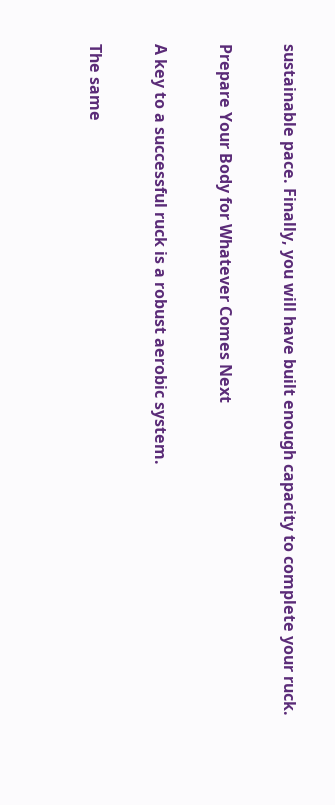sustainable pace. Finally, you will have built enough capacity to complete your ruck.

Prepare Your Body for Whatever Comes Next

A key to a successful ruck is a robust aerobic system.

The same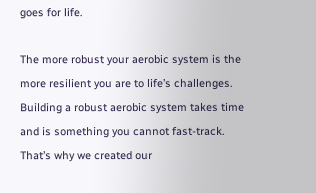goes for life.

The more robust your aerobic system is the more resilient you are to life’s challenges. Building a robust aerobic system takes time and is something you cannot fast-track. That’s why we created our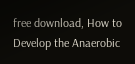free download, How to Develop the Anaerobic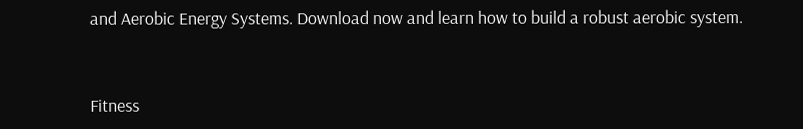and Aerobic Energy Systems. Download now and learn how to build a robust aerobic system.


Fitness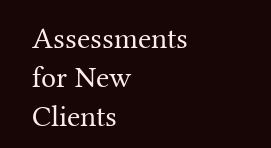Assessments for New Clients